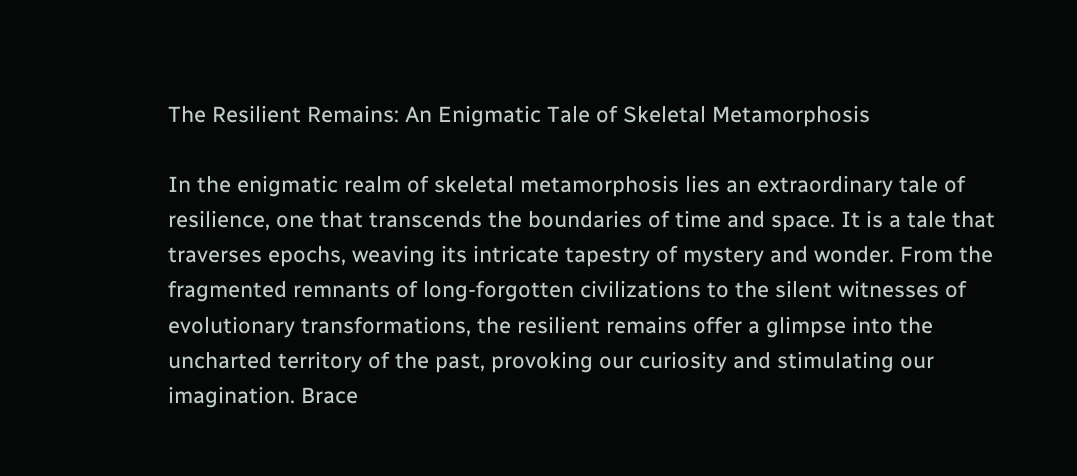The Resilient Remains: An Enigmatic Tale of Skeletal Metamorphosis

In the enigmatic realm of skeletal metamorphosis lies an extraordinary tale of resilience, one that transcends the boundaries of time and space. It is a tale that traverses epochs, weaving its intricate tapestry of mystery and wonder. From the fragmented remnants of long-forgotten civilizations to the silent witnesses of evolutionary transformations, the resilient remains offer a glimpse into the uncharted territory of the past, provoking our curiosity and stimulating our imagination. Brace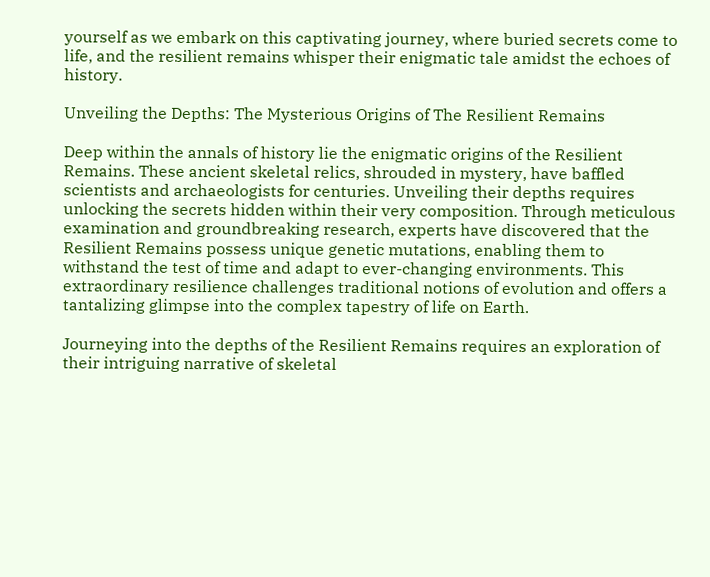yourself as we embark on this captivating journey, where buried secrets come to life, and the resilient remains whisper their enigmatic tale amidst the echoes of history.

Unveiling the Depths: The Mysterious Origins of The Resilient Remains

Deep within the annals of history lie the enigmatic origins of the Resilient Remains. These ancient skeletal relics, shrouded in mystery, have baffled scientists and archaeologists for centuries. Unveiling their depths requires unlocking the secrets hidden within their very composition. Through meticulous examination and groundbreaking research, experts have discovered that the Resilient Remains possess unique genetic mutations, enabling them to withstand the test of time and adapt to ever-changing environments. This extraordinary resilience challenges traditional notions of evolution and offers a tantalizing glimpse into the complex tapestry of life on Earth.

Journeying into the depths of the Resilient Remains requires an exploration of their intriguing narrative of skeletal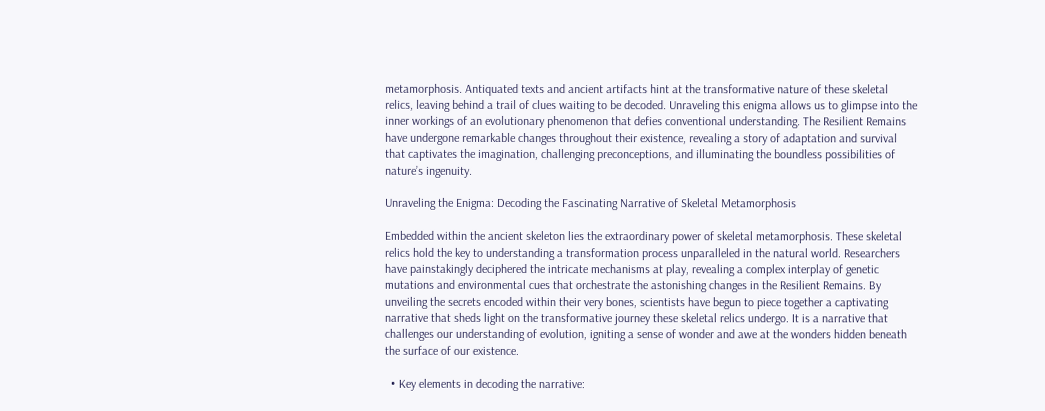metamorphosis. Antiquated texts and ancient artifacts hint at the transformative nature of these skeletal relics, leaving behind a trail of clues waiting to be decoded. Unraveling this enigma allows us to glimpse into the inner workings of an evolutionary phenomenon that defies conventional understanding. The Resilient Remains have undergone remarkable changes throughout their existence, revealing a story of adaptation and survival that captivates the imagination, challenging preconceptions, and illuminating the boundless possibilities of nature’s ingenuity.

Unraveling the Enigma: Decoding the Fascinating Narrative of Skeletal Metamorphosis

Embedded within the ancient skeleton lies the extraordinary power of skeletal metamorphosis. These skeletal relics hold the key to understanding a transformation process unparalleled in the natural world. Researchers have painstakingly deciphered the intricate mechanisms at play, revealing a complex interplay of genetic mutations and environmental cues that orchestrate the astonishing changes in the Resilient Remains. By unveiling the secrets encoded within their very bones, scientists have begun to piece together a captivating narrative that sheds light on the transformative journey these skeletal relics undergo. It is a narrative that challenges our understanding of evolution, igniting a sense of wonder and awe at the wonders hidden beneath the surface of our existence.

  • Key elements in decoding the narrative: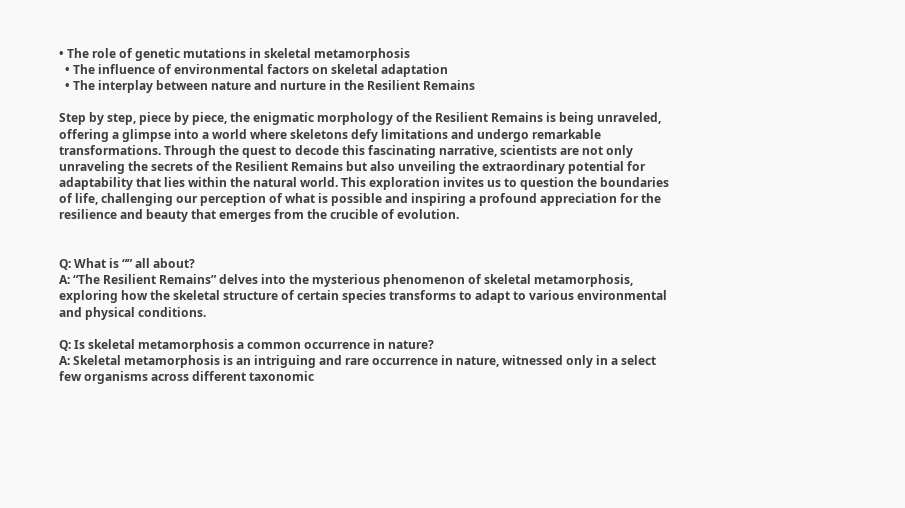• The role of genetic mutations in skeletal metamorphosis
  • The influence of environmental factors on skeletal adaptation
  • The interplay between nature and nurture in the Resilient Remains

Step by step, piece by piece, the enigmatic morphology of the Resilient Remains is being unraveled, offering a glimpse into a world where skeletons defy limitations and undergo remarkable transformations. Through the quest to decode this fascinating narrative, scientists are not only unraveling the secrets of the Resilient Remains but also unveiling the extraordinary potential for adaptability that lies within the natural world. This exploration invites us to question the boundaries of life, challenging our perception of what is possible and inspiring a profound appreciation for the resilience and beauty that emerges from the crucible of evolution.


Q: What is “” all about?
A: “The Resilient Remains” delves into the mysterious phenomenon of skeletal metamorphosis, exploring how the skeletal structure of certain species transforms to adapt to various environmental and physical conditions.

Q: Is skeletal metamorphosis a common occurrence in nature?
A: Skeletal metamorphosis is an intriguing and rare occurrence in nature, witnessed only in a select few organisms across different taxonomic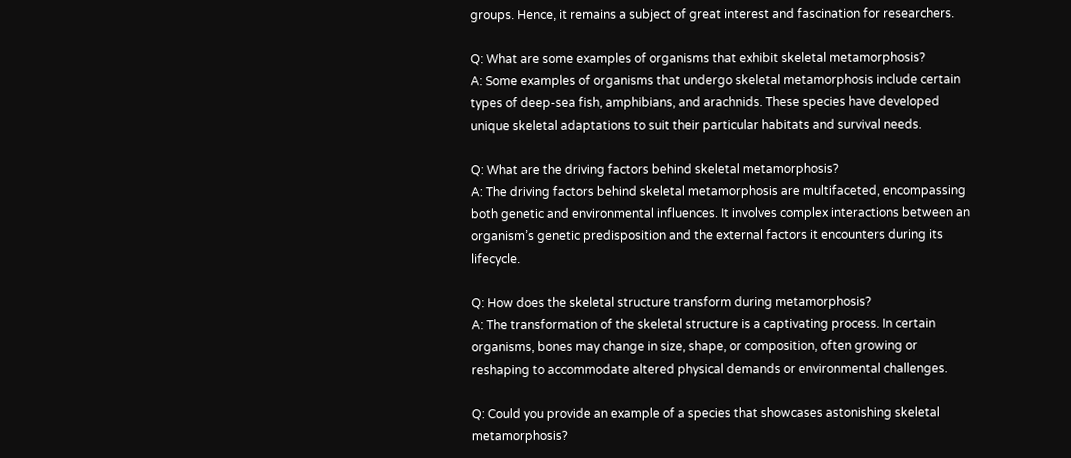groups. Hence, it remains a subject of great interest and fascination for researchers.

Q: What are some examples of organisms that exhibit skeletal metamorphosis?
A: Some examples of organisms that undergo skeletal metamorphosis include certain types of deep-sea fish, amphibians, and arachnids. These species have developed unique skeletal adaptations to suit their particular habitats and survival needs.

Q: What are the driving factors behind skeletal metamorphosis?
A: The driving factors behind skeletal metamorphosis are multifaceted, encompassing both genetic and environmental influences. It involves complex interactions between an organism’s genetic predisposition and the external factors it encounters during its lifecycle.

Q: How does the skeletal structure transform during metamorphosis?
A: The transformation of the skeletal structure is a captivating process. In certain organisms, bones may change in size, shape, or composition, often growing or reshaping to accommodate altered physical demands or environmental challenges.

Q: Could you provide an example of a species that showcases astonishing skeletal metamorphosis?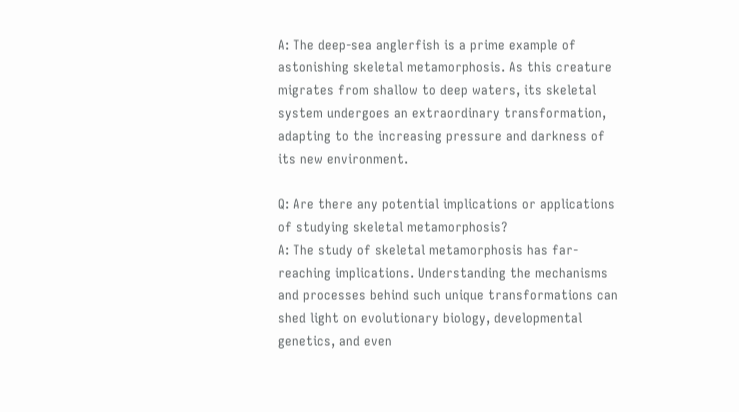A: The deep-sea anglerfish is a prime example of astonishing skeletal metamorphosis. As this creature migrates from shallow to deep waters, its skeletal system undergoes an extraordinary transformation, adapting to the increasing pressure and darkness of its new environment.

Q: Are there any potential implications or applications of studying skeletal metamorphosis?
A: The study of skeletal metamorphosis has far-reaching implications. Understanding the mechanisms and processes behind such unique transformations can shed light on evolutionary biology, developmental genetics, and even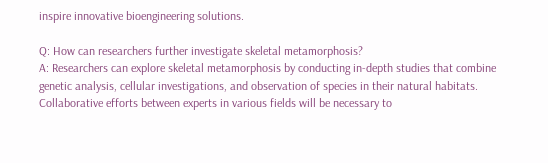inspire innovative bioengineering solutions.

Q: How can researchers further investigate skeletal metamorphosis?
A: Researchers can explore skeletal metamorphosis by conducting in-depth studies that combine genetic analysis, cellular investigations, and observation of species in their natural habitats. Collaborative efforts between experts in various fields will be necessary to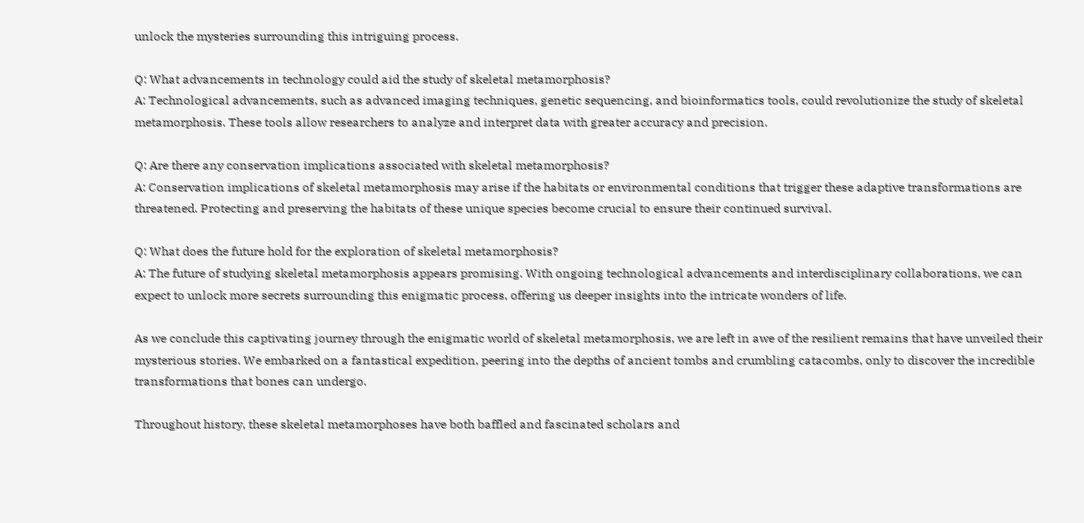unlock the mysteries surrounding this intriguing process.

Q: What advancements in technology could aid the study of skeletal metamorphosis?
A: Technological advancements, such as advanced imaging techniques, genetic sequencing, and bioinformatics tools, could revolutionize the study of skeletal metamorphosis. These tools allow researchers to analyze and interpret data with greater accuracy and precision.

Q: Are there any conservation implications associated with skeletal metamorphosis?
A: Conservation implications of skeletal metamorphosis may arise if the habitats or environmental conditions that trigger these adaptive transformations are threatened. Protecting and preserving the habitats of these unique species become crucial to ensure their continued survival.

Q: What does the future hold for the exploration of skeletal metamorphosis?
A: The future of studying skeletal metamorphosis appears promising. With ongoing technological advancements and interdisciplinary collaborations, we can expect to unlock more secrets surrounding this enigmatic process, offering us deeper insights into the intricate wonders of life.

As we conclude this captivating journey through the enigmatic world of skeletal metamorphosis, we are left in awe of the resilient remains that have unveiled their mysterious stories. We embarked on a fantastical expedition, peering into the depths of ancient tombs and crumbling catacombs, only to discover the incredible transformations that bones can undergo.

Throughout history, these skeletal metamorphoses have both baffled and fascinated scholars and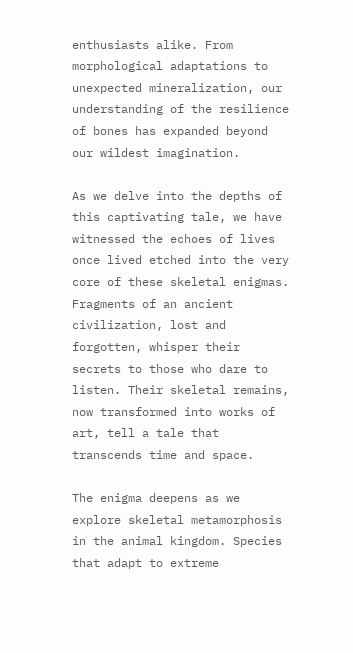enthusiasts alike. From morphological adaptations to unexpected mineralization, our understanding of the resilience of bones has expanded beyond our wildest imagination.

As we delve into the depths of this captivating tale, we have witnessed the echoes of lives once lived etched into the very core of these skeletal enigmas. Fragments of an ancient civilization, lost and forgotten, whisper their secrets to those who dare to listen. Their skeletal remains, now transformed into works of art, tell a tale that transcends time and space.

The enigma deepens as we explore skeletal metamorphosis in the animal kingdom. Species that adapt to extreme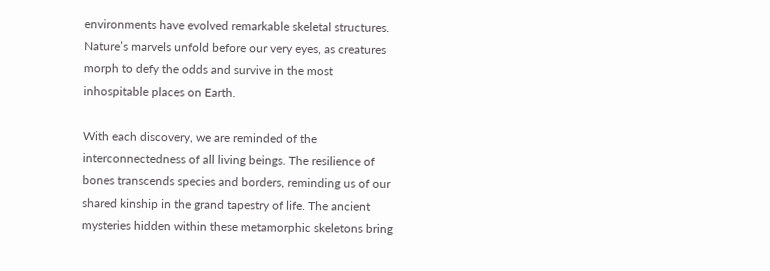environments have evolved remarkable skeletal structures. Nature’s marvels unfold before our very eyes, as creatures morph to defy the odds and survive in the most inhospitable places on Earth.

With each discovery, we are reminded of the interconnectedness of all living beings. The resilience of bones transcends species and borders, reminding us of our shared kinship in the grand tapestry of life. The ancient mysteries hidden within these metamorphic skeletons bring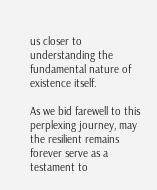us closer to understanding the fundamental nature of existence itself.

As we bid farewell to this perplexing journey, may the resilient remains forever serve as a testament to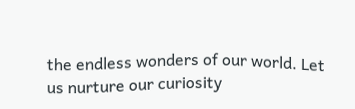the endless wonders of our world. Let us nurture our curiosity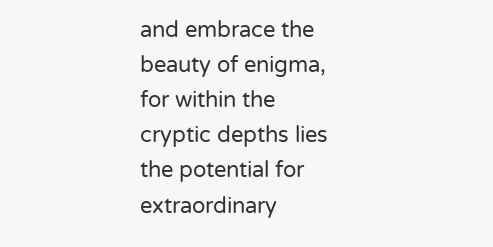and embrace the beauty of enigma, for within the cryptic depths lies the potential for extraordinary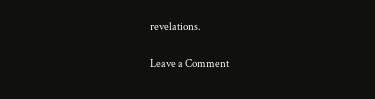revelations.

Leave a Comment